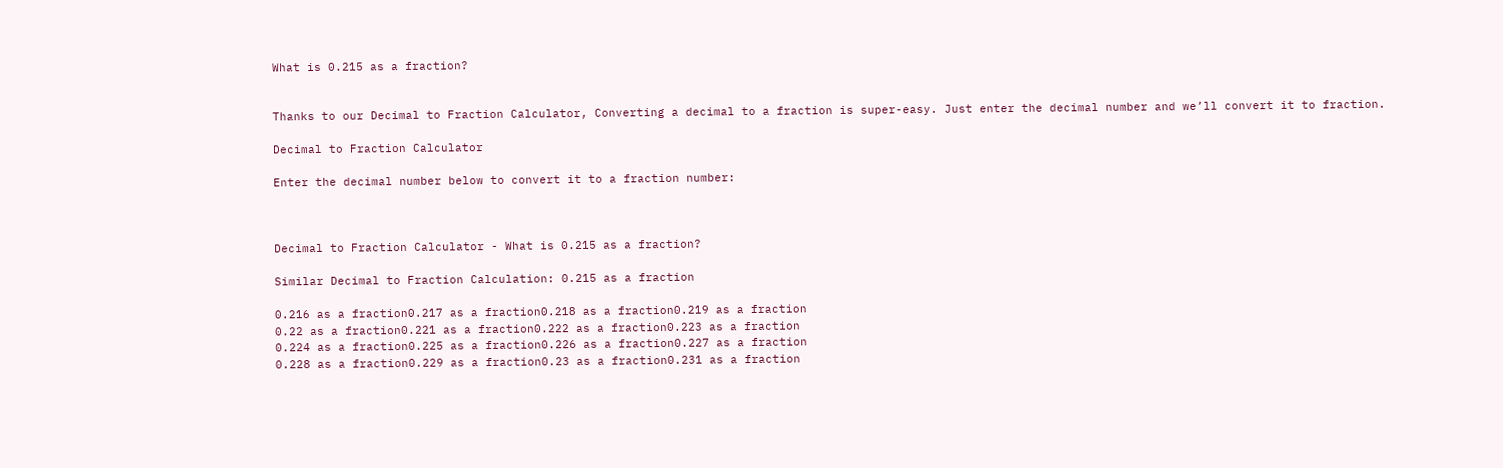What is 0.215 as a fraction?


Thanks to our Decimal to Fraction Calculator, Converting a decimal to a fraction is super-easy. Just enter the decimal number and we’ll convert it to fraction.

Decimal to Fraction Calculator

Enter the decimal number below to convert it to a fraction number:



Decimal to Fraction Calculator - What is 0.215 as a fraction?

Similar Decimal to Fraction Calculation: 0.215 as a fraction

0.216 as a fraction0.217 as a fraction0.218 as a fraction0.219 as a fraction
0.22 as a fraction0.221 as a fraction0.222 as a fraction0.223 as a fraction
0.224 as a fraction0.225 as a fraction0.226 as a fraction0.227 as a fraction
0.228 as a fraction0.229 as a fraction0.23 as a fraction0.231 as a fraction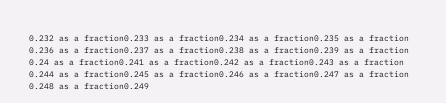0.232 as a fraction0.233 as a fraction0.234 as a fraction0.235 as a fraction
0.236 as a fraction0.237 as a fraction0.238 as a fraction0.239 as a fraction
0.24 as a fraction0.241 as a fraction0.242 as a fraction0.243 as a fraction
0.244 as a fraction0.245 as a fraction0.246 as a fraction0.247 as a fraction
0.248 as a fraction0.249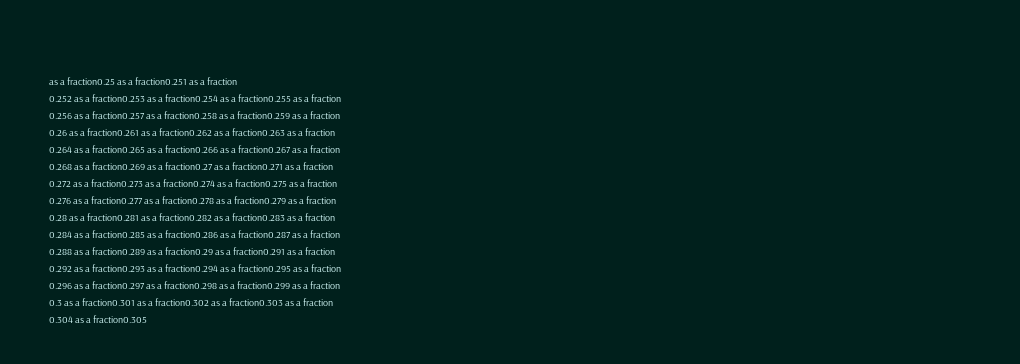as a fraction0.25 as a fraction0.251 as a fraction
0.252 as a fraction0.253 as a fraction0.254 as a fraction0.255 as a fraction
0.256 as a fraction0.257 as a fraction0.258 as a fraction0.259 as a fraction
0.26 as a fraction0.261 as a fraction0.262 as a fraction0.263 as a fraction
0.264 as a fraction0.265 as a fraction0.266 as a fraction0.267 as a fraction
0.268 as a fraction0.269 as a fraction0.27 as a fraction0.271 as a fraction
0.272 as a fraction0.273 as a fraction0.274 as a fraction0.275 as a fraction
0.276 as a fraction0.277 as a fraction0.278 as a fraction0.279 as a fraction
0.28 as a fraction0.281 as a fraction0.282 as a fraction0.283 as a fraction
0.284 as a fraction0.285 as a fraction0.286 as a fraction0.287 as a fraction
0.288 as a fraction0.289 as a fraction0.29 as a fraction0.291 as a fraction
0.292 as a fraction0.293 as a fraction0.294 as a fraction0.295 as a fraction
0.296 as a fraction0.297 as a fraction0.298 as a fraction0.299 as a fraction
0.3 as a fraction0.301 as a fraction0.302 as a fraction0.303 as a fraction
0.304 as a fraction0.305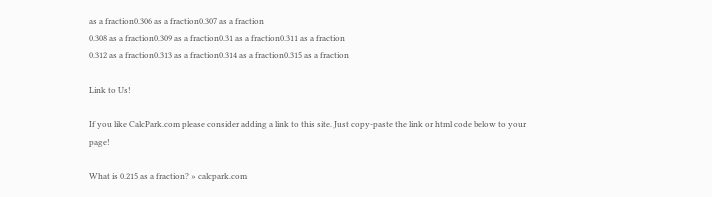as a fraction0.306 as a fraction0.307 as a fraction
0.308 as a fraction0.309 as a fraction0.31 as a fraction0.311 as a fraction
0.312 as a fraction0.313 as a fraction0.314 as a fraction0.315 as a fraction

Link to Us!

If you like CalcPark.com please consider adding a link to this site. Just copy-paste the link or html code below to your page!

What is 0.215 as a fraction? » calcpark.com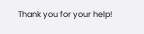Thank you for your help!